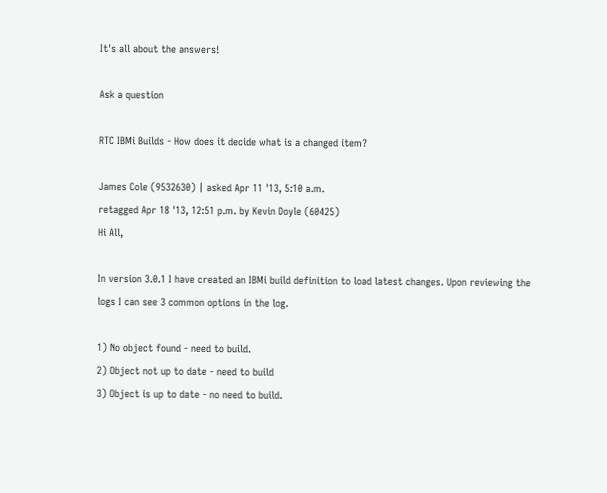It's all about the answers!

Ask a question

RTC IBMi Builds - How does it decide what is a changed item?

James Cole (9532630) | asked Apr 11 '13, 5:10 a.m.
retagged Apr 18 '13, 12:51 p.m. by Kevin Doyle (60425)
Hi All,

In version 3.0.1 I have created an IBMi build definition to load latest changes. Upon reviewing the logs I can see 3 common options in the log.

1) No object found - need to build.
2) Object not up to date - need to build
3) Object is up to date - no need to build.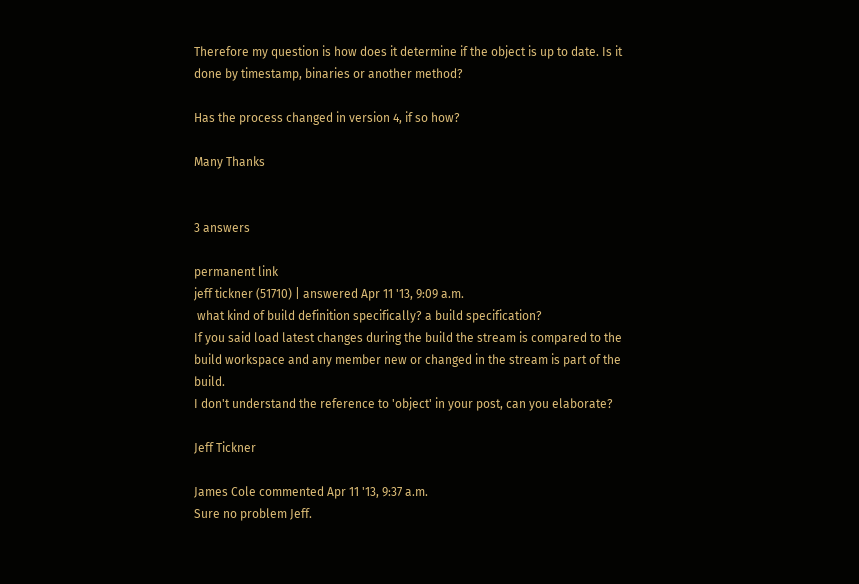Therefore my question is how does it determine if the object is up to date. Is it done by timestamp, binaries or another method?

Has the process changed in version 4, if so how?

Many Thanks


3 answers

permanent link
jeff tickner (51710) | answered Apr 11 '13, 9:09 a.m.
 what kind of build definition specifically? a build specification?
If you said load latest changes during the build the stream is compared to the build workspace and any member new or changed in the stream is part of the build.
I don't understand the reference to 'object' in your post, can you elaborate?

Jeff Tickner

James Cole commented Apr 11 '13, 9:37 a.m.
Sure no problem Jeff.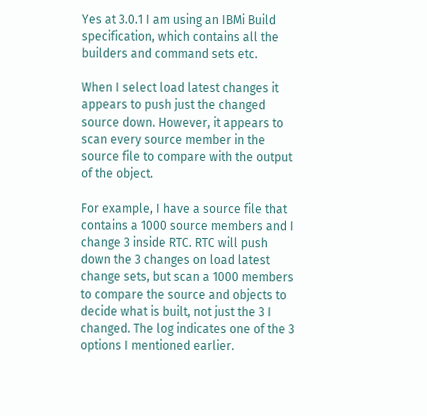Yes at 3.0.1 I am using an IBMi Build specification, which contains all the builders and command sets etc.

When I select load latest changes it appears to push just the changed source down. However, it appears to scan every source member in the source file to compare with the output of the object.

For example, I have a source file that contains a 1000 source members and I change 3 inside RTC. RTC will push down the 3 changes on load latest change sets, but scan a 1000 members to compare the source and objects to decide what is built, not just the 3 I changed. The log indicates one of the 3 options I mentioned earlier.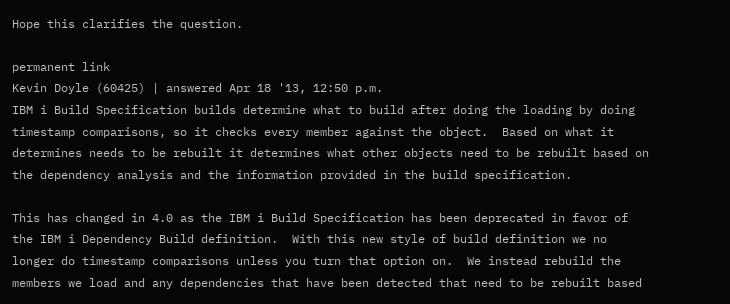Hope this clarifies the question.

permanent link
Kevin Doyle (60425) | answered Apr 18 '13, 12:50 p.m.
IBM i Build Specification builds determine what to build after doing the loading by doing timestamp comparisons, so it checks every member against the object.  Based on what it determines needs to be rebuilt it determines what other objects need to be rebuilt based on the dependency analysis and the information provided in the build specification.

This has changed in 4.0 as the IBM i Build Specification has been deprecated in favor of the IBM i Dependency Build definition.  With this new style of build definition we no longer do timestamp comparisons unless you turn that option on.  We instead rebuild the members we load and any dependencies that have been detected that need to be rebuilt based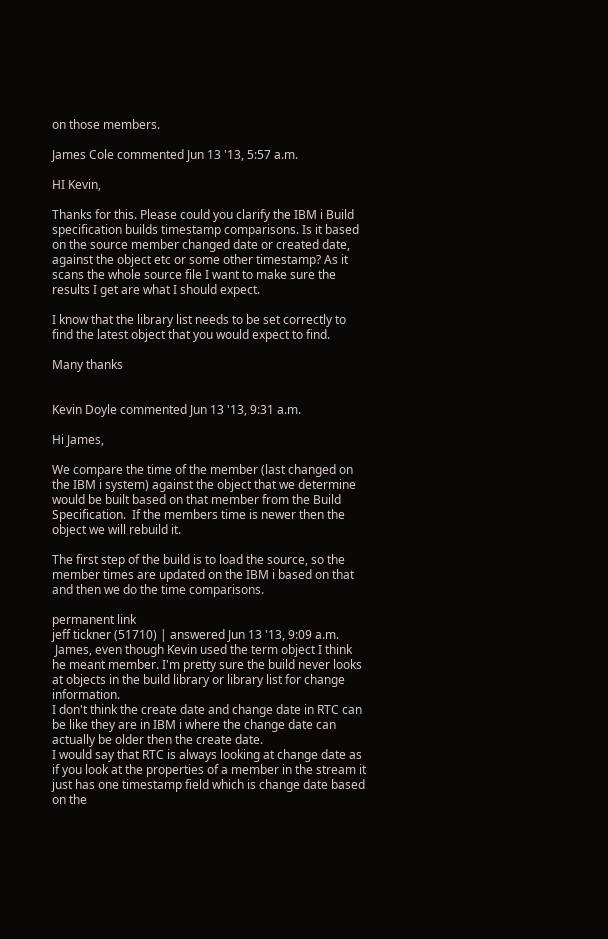on those members.

James Cole commented Jun 13 '13, 5:57 a.m.

HI Kevin,

Thanks for this. Please could you clarify the IBM i Build specification builds timestamp comparisons. Is it based on the source member changed date or created date, against the object etc or some other timestamp? As it scans the whole source file I want to make sure the results I get are what I should expect.

I know that the library list needs to be set correctly to find the latest object that you would expect to find.

Many thanks


Kevin Doyle commented Jun 13 '13, 9:31 a.m.

Hi James,

We compare the time of the member (last changed on the IBM i system) against the object that we determine would be built based on that member from the Build Specification.  If the members time is newer then the object we will rebuild it.

The first step of the build is to load the source, so the member times are updated on the IBM i based on that and then we do the time comparisons.

permanent link
jeff tickner (51710) | answered Jun 13 '13, 9:09 a.m.
 James, even though Kevin used the term object I think he meant member. I'm pretty sure the build never looks at objects in the build library or library list for change information.
I don't think the create date and change date in RTC can be like they are in IBM i where the change date can actually be older then the create date.
I would say that RTC is always looking at change date as if you look at the properties of a member in the stream it just has one timestamp field which is change date based on the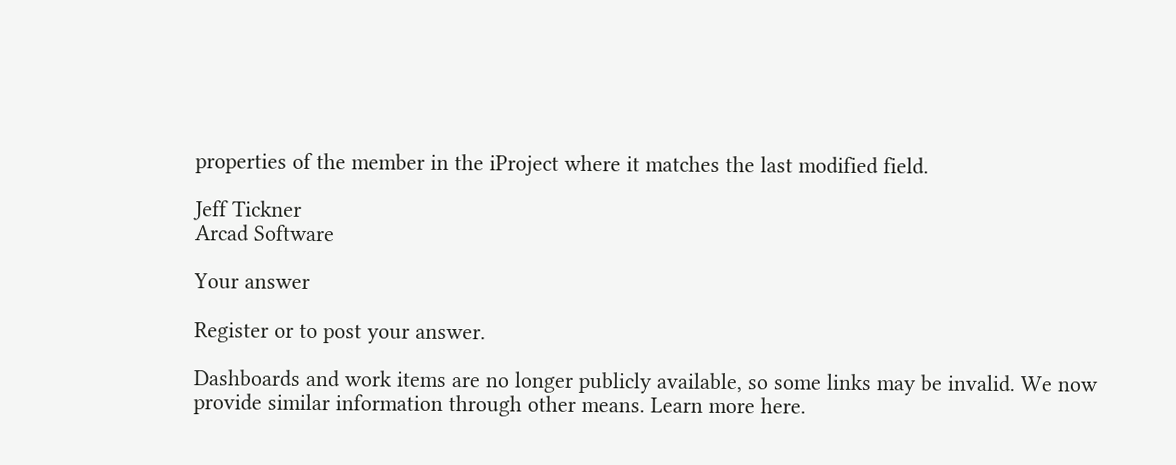properties of the member in the iProject where it matches the last modified field.

Jeff Tickner
Arcad Software

Your answer

Register or to post your answer.

Dashboards and work items are no longer publicly available, so some links may be invalid. We now provide similar information through other means. Learn more here.